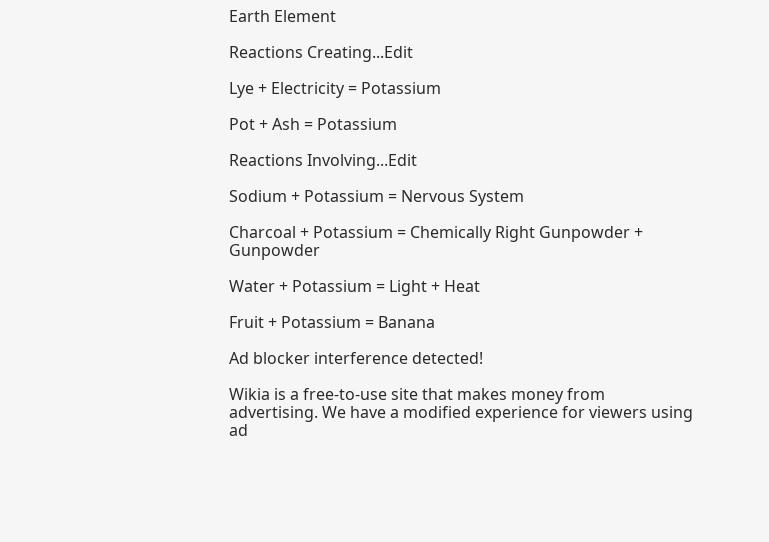Earth Element

Reactions Creating...Edit

Lye + Electricity = Potassium

Pot + Ash = Potassium

Reactions Involving...Edit

Sodium + Potassium = Nervous System

Charcoal + Potassium = Chemically Right Gunpowder + Gunpowder

Water + Potassium = Light + Heat

Fruit + Potassium = Banana

Ad blocker interference detected!

Wikia is a free-to-use site that makes money from advertising. We have a modified experience for viewers using ad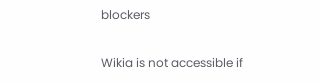blockers

Wikia is not accessible if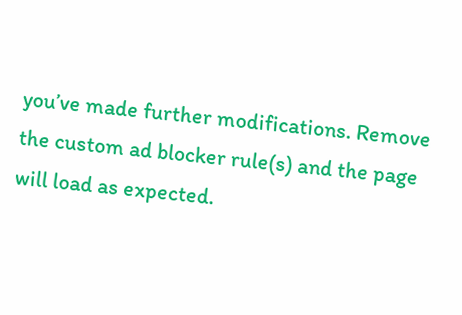you’ve made further modifications. Remove the custom ad blocker rule(s) and the page will load as expected.